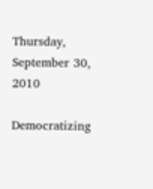Thursday, September 30, 2010

Democratizing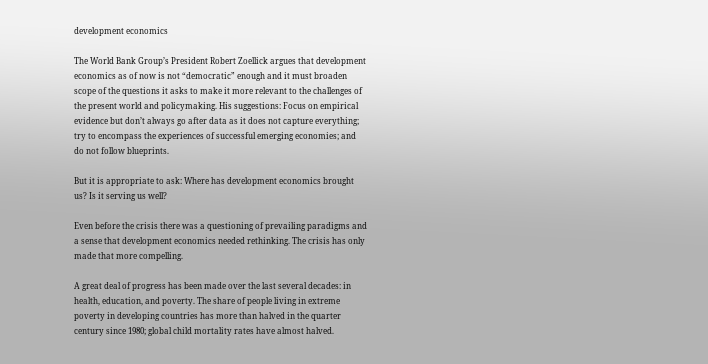development economics

The World Bank Group’s President Robert Zoellick argues that development economics as of now is not “democratic” enough and it must broaden scope of the questions it asks to make it more relevant to the challenges of the present world and policymaking. His suggestions: Focus on empirical evidence but don’t always go after data as it does not capture everything; try to encompass the experiences of successful emerging economies; and do not follow blueprints.

But it is appropriate to ask: Where has development economics brought us? Is it serving us well?

Even before the crisis there was a questioning of prevailing paradigms and a sense that development economics needed rethinking. The crisis has only made that more compelling.

A great deal of progress has been made over the last several decades: in health, education, and poverty. The share of people living in extreme poverty in developing countries has more than halved in the quarter century since 1980; global child mortality rates have almost halved.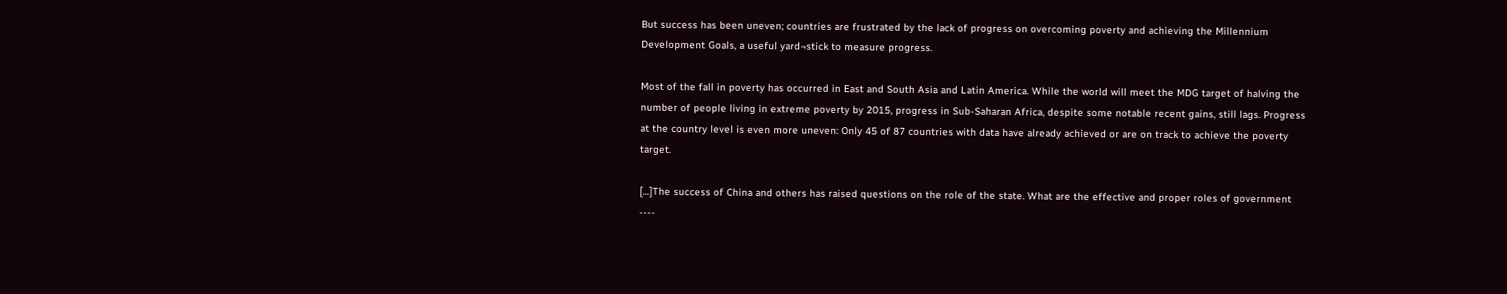But success has been uneven; countries are frustrated by the lack of progress on overcoming poverty and achieving the Millennium Development Goals, a useful yard¬stick to measure progress.

Most of the fall in poverty has occurred in East and South Asia and Latin America. While the world will meet the MDG target of halving the number of people living in extreme poverty by 2015, progress in Sub-Saharan Africa, despite some notable recent gains, still lags. Progress at the country level is even more uneven: Only 45 of 87 countries with data have already achieved or are on track to achieve the poverty target.

[…]The success of China and others has raised questions on the role of the state. What are the effective and proper roles of government ----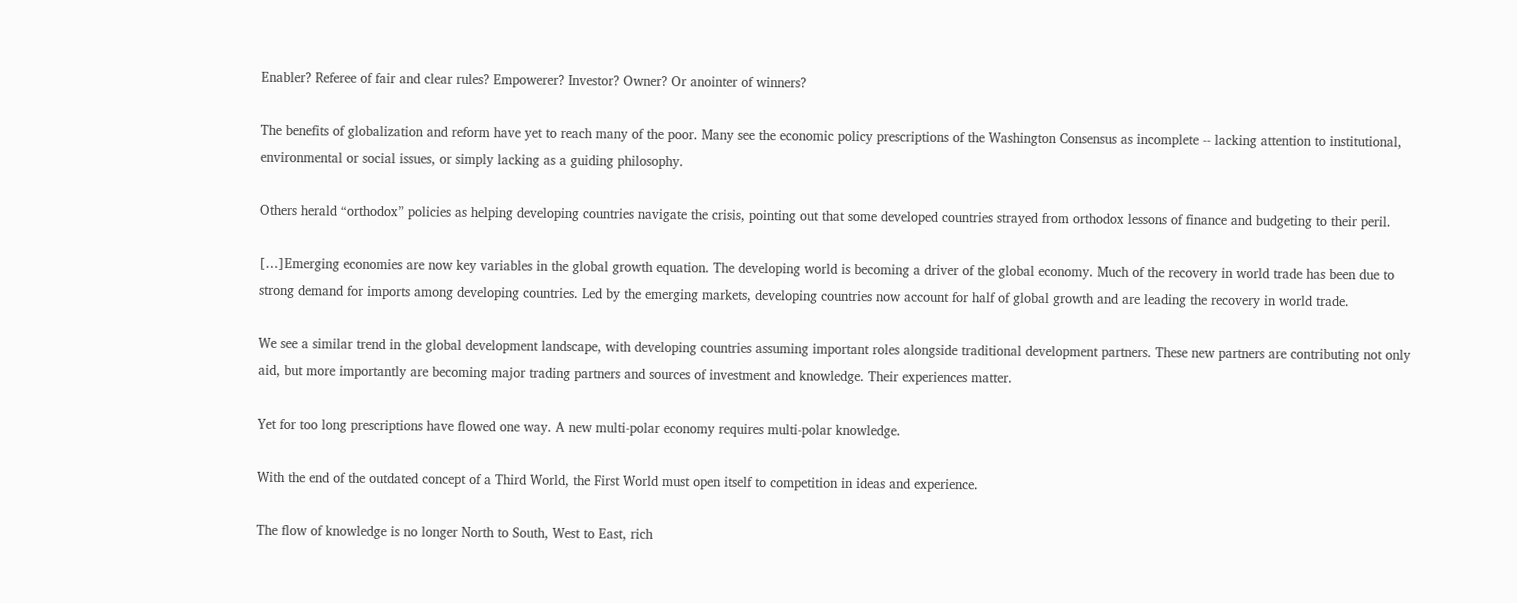Enabler? Referee of fair and clear rules? Empowerer? Investor? Owner? Or anointer of winners?

The benefits of globalization and reform have yet to reach many of the poor. Many see the economic policy prescriptions of the Washington Consensus as incomplete -- lacking attention to institutional, environmental or social issues, or simply lacking as a guiding philosophy.

Others herald “orthodox” policies as helping developing countries navigate the crisis, pointing out that some developed countries strayed from orthodox lessons of finance and budgeting to their peril.

[…]Emerging economies are now key variables in the global growth equation. The developing world is becoming a driver of the global economy. Much of the recovery in world trade has been due to strong demand for imports among developing countries. Led by the emerging markets, developing countries now account for half of global growth and are leading the recovery in world trade.

We see a similar trend in the global development landscape, with developing countries assuming important roles alongside traditional development partners. These new partners are contributing not only aid, but more importantly are becoming major trading partners and sources of investment and knowledge. Their experiences matter.

Yet for too long prescriptions have flowed one way. A new multi-polar economy requires multi-polar knowledge.

With the end of the outdated concept of a Third World, the First World must open itself to competition in ideas and experience.

The flow of knowledge is no longer North to South, West to East, rich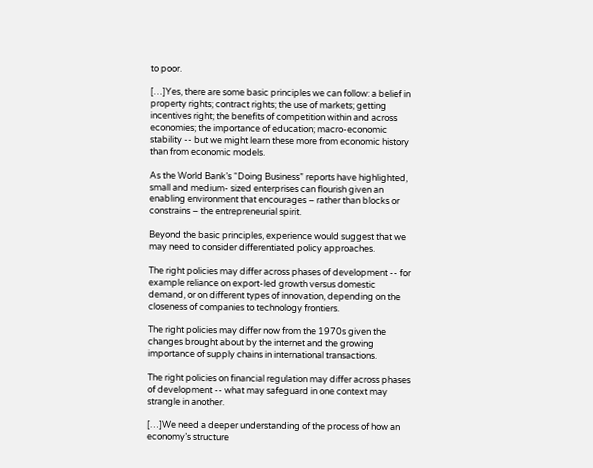to poor.

[…]Yes, there are some basic principles we can follow: a belief in property rights; contract rights; the use of markets; getting incentives right; the benefits of competition within and across economies; the importance of education; macro-economic stability -- but we might learn these more from economic history than from economic models.

As the World Bank’s “Doing Business” reports have highlighted, small and medium- sized enterprises can flourish given an enabling environment that encourages – rather than blocks or constrains – the entrepreneurial spirit.

Beyond the basic principles, experience would suggest that we may need to consider differentiated policy approaches.

The right policies may differ across phases of development -- for example reliance on export-led growth versus domestic demand, or on different types of innovation, depending on the closeness of companies to technology frontiers.

The right policies may differ now from the 1970s given the changes brought about by the internet and the growing importance of supply chains in international transactions.

The right policies on financial regulation may differ across phases of development -- what may safeguard in one context may strangle in another.

[…]We need a deeper understanding of the process of how an economy’s structure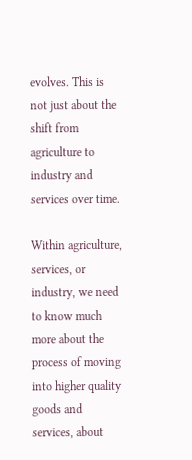evolves. This is not just about the shift from agriculture to industry and services over time.

Within agriculture, services, or industry, we need to know much more about the process of moving into higher quality goods and services, about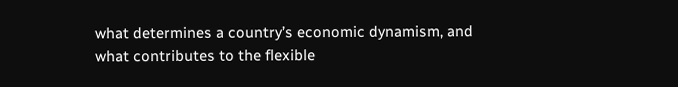what determines a country’s economic dynamism, and what contributes to the flexible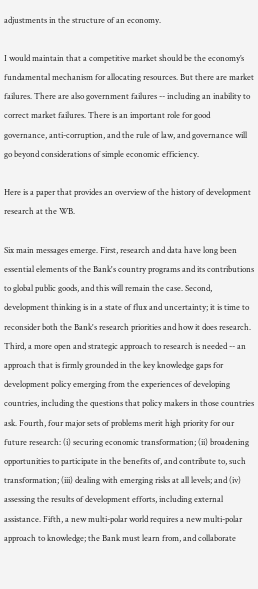adjustments in the structure of an economy.

I would maintain that a competitive market should be the economy’s fundamental mechanism for allocating resources. But there are market failures. There are also government failures -- including an inability to correct market failures. There is an important role for good governance, anti-corruption, and the rule of law, and governance will go beyond considerations of simple economic efficiency.

Here is a paper that provides an overview of the history of development research at the WB.

Six main messages emerge. First, research and data have long been essential elements of the Bank's country programs and its contributions to global public goods, and this will remain the case. Second, development thinking is in a state of flux and uncertainty; it is time to reconsider both the Bank's research priorities and how it does research. Third, a more open and strategic approach to research is needed -- an approach that is firmly grounded in the key knowledge gaps for development policy emerging from the experiences of developing countries, including the questions that policy makers in those countries ask. Fourth, four major sets of problems merit high priority for our future research: (i) securing economic transformation; (ii) broadening opportunities to participate in the benefits of, and contribute to, such transformation; (iii) dealing with emerging risks at all levels; and (iv) assessing the results of development efforts, including external assistance. Fifth, a new multi-polar world requires a new multi-polar approach to knowledge; the Bank must learn from, and collaborate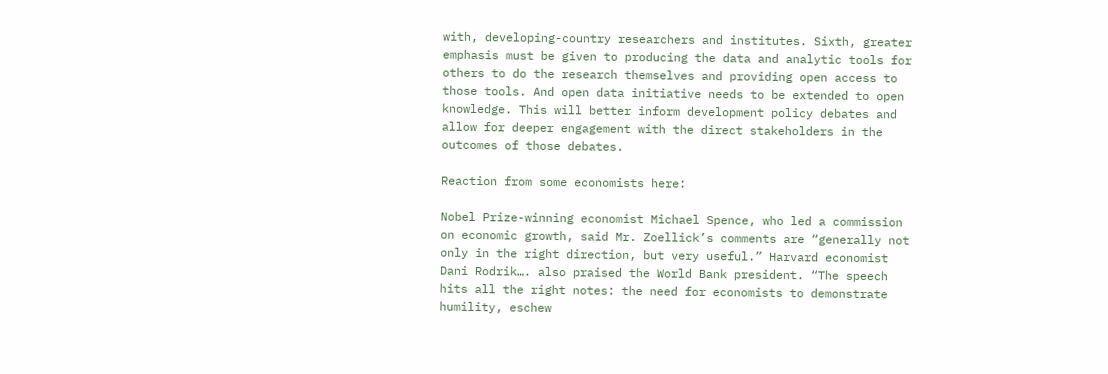with, developing-country researchers and institutes. Sixth, greater emphasis must be given to producing the data and analytic tools for others to do the research themselves and providing open access to those tools. And open data initiative needs to be extended to open knowledge. This will better inform development policy debates and allow for deeper engagement with the direct stakeholders in the outcomes of those debates.

Reaction from some economists here:

Nobel Prize-winning economist Michael Spence, who led a commission on economic growth, said Mr. Zoellick’s comments are “generally not only in the right direction, but very useful.” Harvard economist Dani Rodrik…. also praised the World Bank president. “The speech hits all the right notes: the need for economists to demonstrate humility, eschew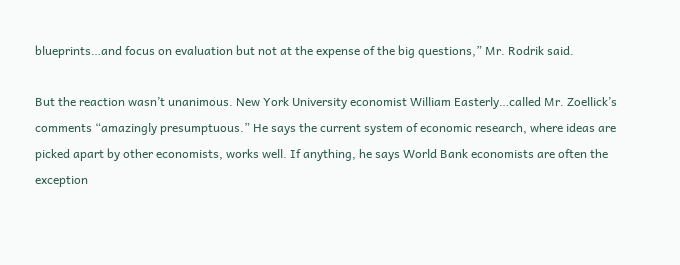blueprints…and focus on evaluation but not at the expense of the big questions,” Mr. Rodrik said.

But the reaction wasn’t unanimous. New York University economist William Easterly…called Mr. Zoellick’s comments “amazingly presumptuous.” He says the current system of economic research, where ideas are picked apart by other economists, works well. If anything, he says World Bank economists are often the exception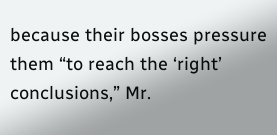because their bosses pressure them “to reach the ‘right’ conclusions,” Mr.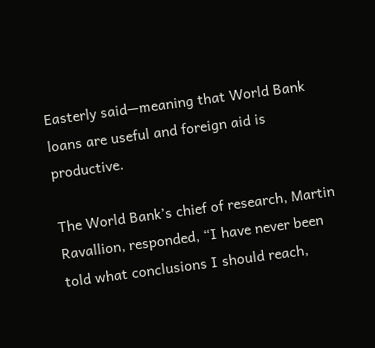Easterly said—meaning that World Bank loans are useful and foreign aid is productive.

The World Bank’s chief of research, Martin Ravallion, responded, “I have never been told what conclusions I should reach,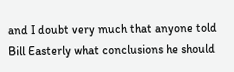and I doubt very much that anyone told Bill Easterly what conclusions he should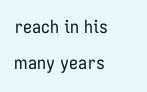reach in his many years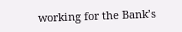working for the Bank’s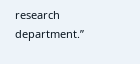research department.”